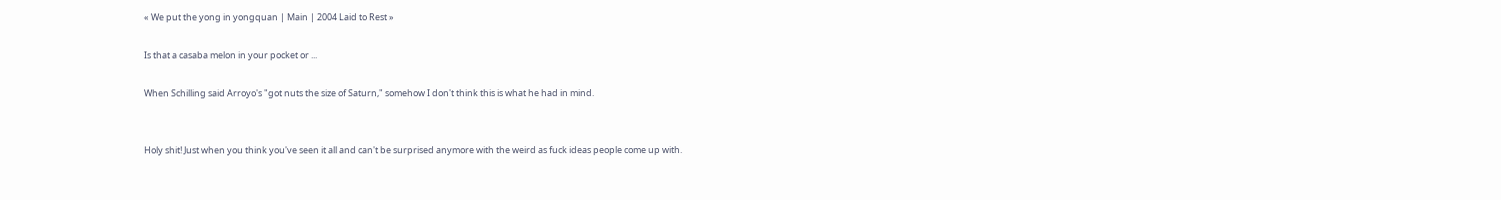« We put the yong in yongquan | Main | 2004 Laid to Rest »

Is that a casaba melon in your pocket or ...

When Schilling said Arroyo's "got nuts the size of Saturn," somehow I don't think this is what he had in mind.


Holy shit! Just when you think you've seen it all and can't be surprised anymore with the weird as fuck ideas people come up with.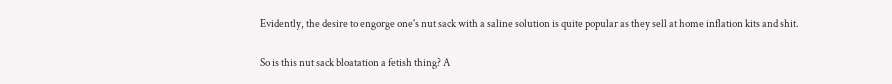Evidently, the desire to engorge one's nut sack with a saline solution is quite popular as they sell at home inflation kits and shit.


So is this nut sack bloatation a fetish thing? A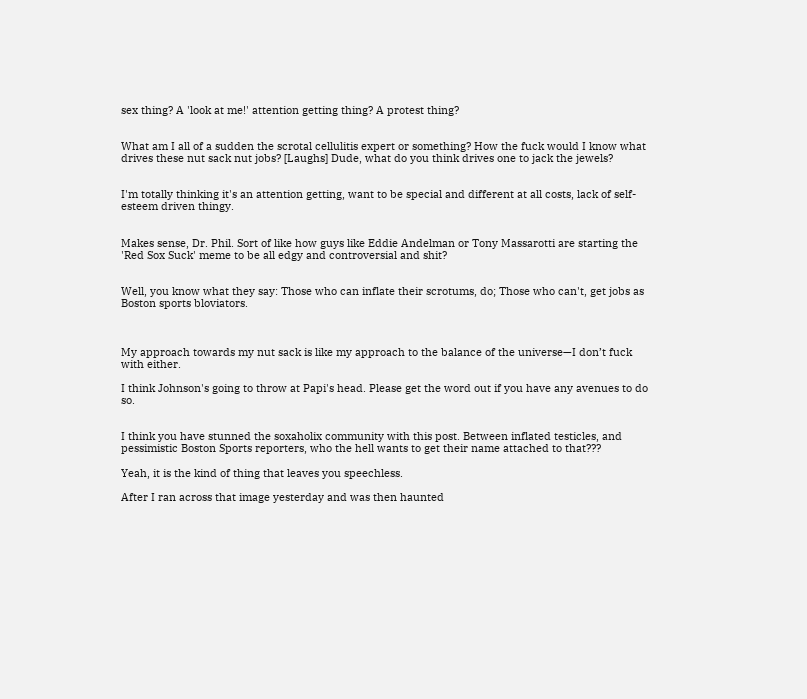sex thing? A 'look at me!' attention getting thing? A protest thing?


What am I all of a sudden the scrotal cellulitis expert or something? How the fuck would I know what drives these nut sack nut jobs? [Laughs] Dude, what do you think drives one to jack the jewels?


I'm totally thinking it's an attention getting, want to be special and different at all costs, lack of self-esteem driven thingy.


Makes sense, Dr. Phil. Sort of like how guys like Eddie Andelman or Tony Massarotti are starting the 'Red Sox Suck' meme to be all edgy and controversial and shit?


Well, you know what they say: Those who can inflate their scrotums, do; Those who can't, get jobs as Boston sports bloviators.



My approach towards my nut sack is like my approach to the balance of the universe—I don’t fuck with either.

I think Johnson's going to throw at Papi's head. Please get the word out if you have any avenues to do so.


I think you have stunned the soxaholix community with this post. Between inflated testicles, and pessimistic Boston Sports reporters, who the hell wants to get their name attached to that???

Yeah, it is the kind of thing that leaves you speechless.

After I ran across that image yesterday and was then haunted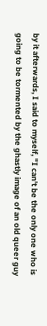by it afterwards, I said to myself, "I can't be the only one who is going to be tormented by the ghastly image of an old queer guy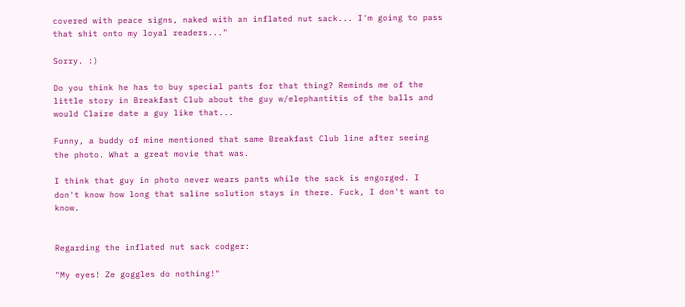covered with peace signs, naked with an inflated nut sack... I'm going to pass that shit onto my loyal readers..."

Sorry. :)

Do you think he has to buy special pants for that thing? Reminds me of the little story in Breakfast Club about the guy w/elephantitis of the balls and would Claire date a guy like that...

Funny, a buddy of mine mentioned that same Breakfast Club line after seeing the photo. What a great movie that was.

I think that guy in photo never wears pants while the sack is engorged. I don't know how long that saline solution stays in there. Fuck, I don't want to know.


Regarding the inflated nut sack codger:

"My eyes! Ze goggles do nothing!"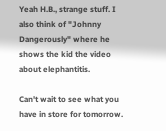Yeah H.B., strange stuff. I also think of "Johnny Dangerously" where he shows the kid the video about elephantitis.

Can't wait to see what you have in store for tomorrow.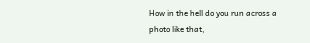How in the hell do you run across a photo like that,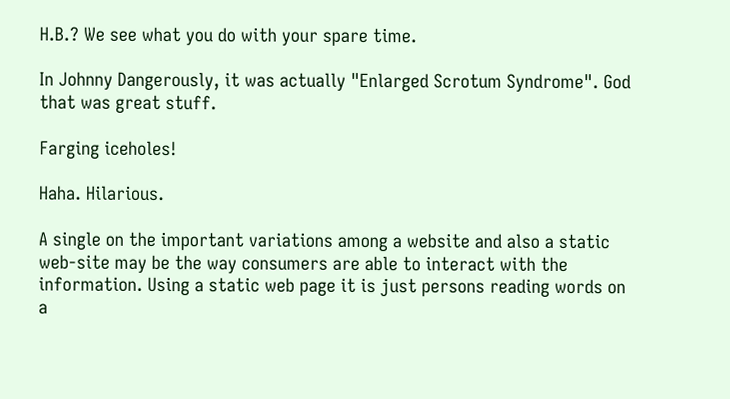H.B.? We see what you do with your spare time.

In Johnny Dangerously, it was actually "Enlarged Scrotum Syndrome". God that was great stuff.

Farging iceholes!

Haha. Hilarious.

A single on the important variations among a website and also a static web-site may be the way consumers are able to interact with the information. Using a static web page it is just persons reading words on a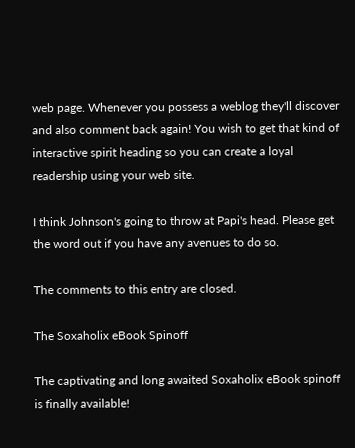web page. Whenever you possess a weblog they'll discover and also comment back again! You wish to get that kind of interactive spirit heading so you can create a loyal readership using your web site.

I think Johnson's going to throw at Papi's head. Please get the word out if you have any avenues to do so.

The comments to this entry are closed.

The Soxaholix eBook Spinoff

The captivating and long awaited Soxaholix eBook spinoff is finally available!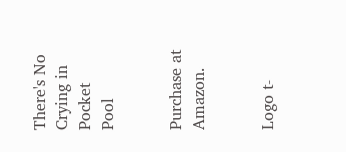There's No Crying in Pocket Pool


Purchase at Amazon.


Logo t-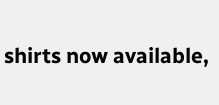shirts now available,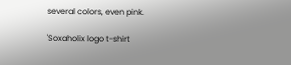several colors, even pink.

'Soxaholix logo t-shirt